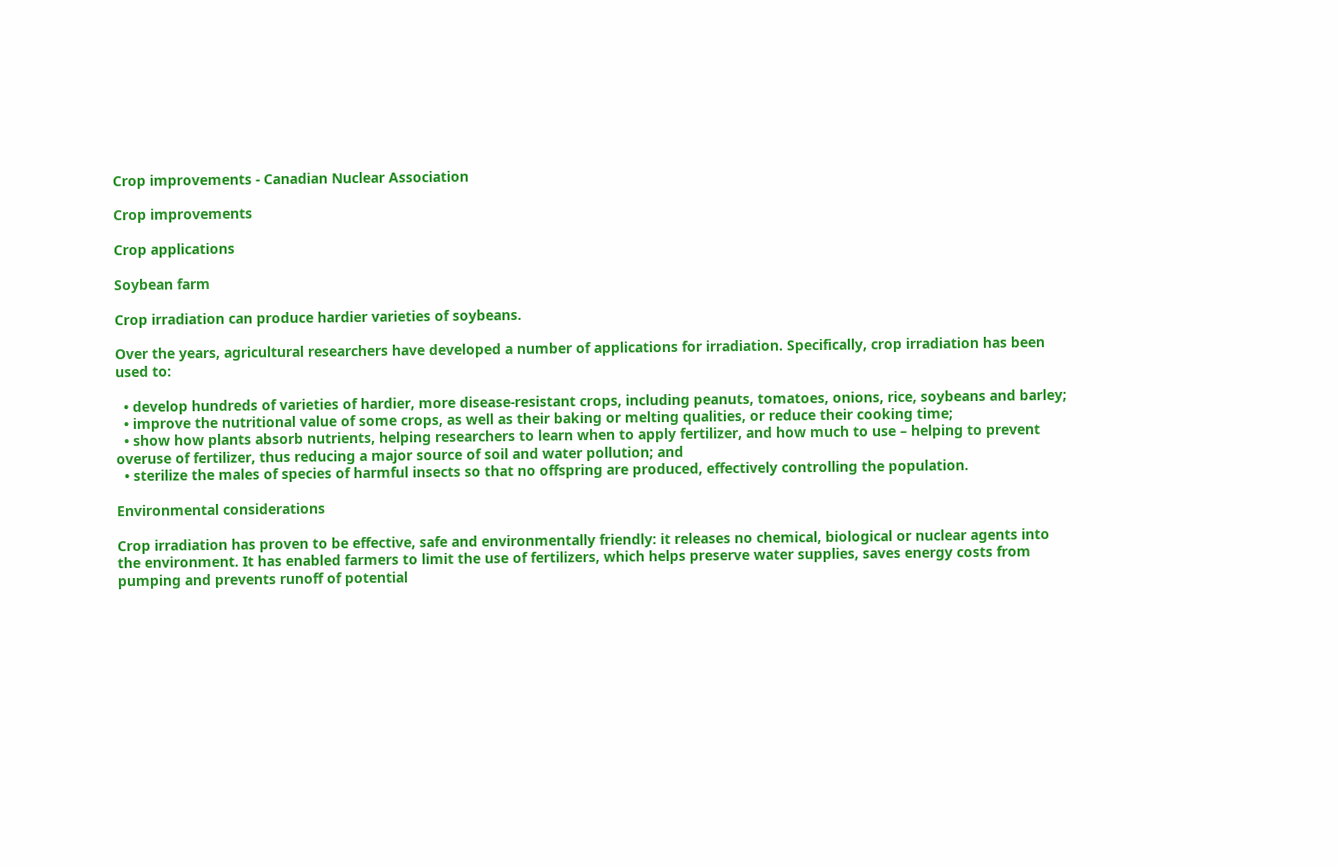Crop improvements - Canadian Nuclear Association

Crop improvements

Crop applications

Soybean farm

Crop irradiation can produce hardier varieties of soybeans.

Over the years, agricultural researchers have developed a number of applications for irradiation. Specifically, crop irradiation has been used to:

  • develop hundreds of varieties of hardier, more disease-resistant crops, including peanuts, tomatoes, onions, rice, soybeans and barley;
  • improve the nutritional value of some crops, as well as their baking or melting qualities, or reduce their cooking time;
  • show how plants absorb nutrients, helping researchers to learn when to apply fertilizer, and how much to use – helping to prevent overuse of fertilizer, thus reducing a major source of soil and water pollution; and
  • sterilize the males of species of harmful insects so that no offspring are produced, effectively controlling the population.

Environmental considerations

Crop irradiation has proven to be effective, safe and environmentally friendly: it releases no chemical, biological or nuclear agents into the environment. It has enabled farmers to limit the use of fertilizers, which helps preserve water supplies, saves energy costs from pumping and prevents runoff of potential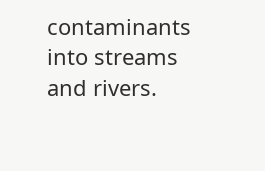contaminants into streams and rivers.